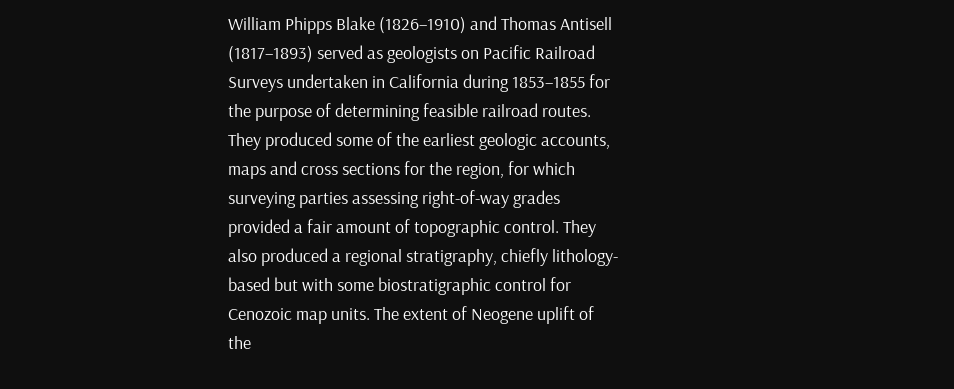William Phipps Blake (1826–1910) and Thomas Antisell (1817–1893) served as geologists on Pacific Railroad Surveys undertaken in California during 1853–1855 for the purpose of determining feasible railroad routes. They produced some of the earliest geologic accounts, maps and cross sections for the region, for which surveying parties assessing right-of-way grades provided a fair amount of topographic control. They also produced a regional stratigraphy, chiefly lithology-based but with some biostratigraphic control for Cenozoic map units. The extent of Neogene uplift of the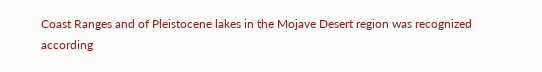Coast Ranges and of Pleistocene lakes in the Mojave Desert region was recognized according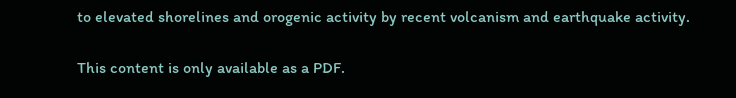to elevated shorelines and orogenic activity by recent volcanism and earthquake activity.

This content is only available as a PDF.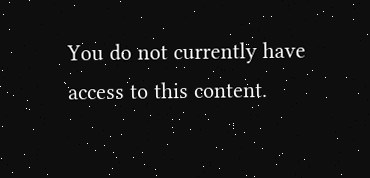You do not currently have access to this content.